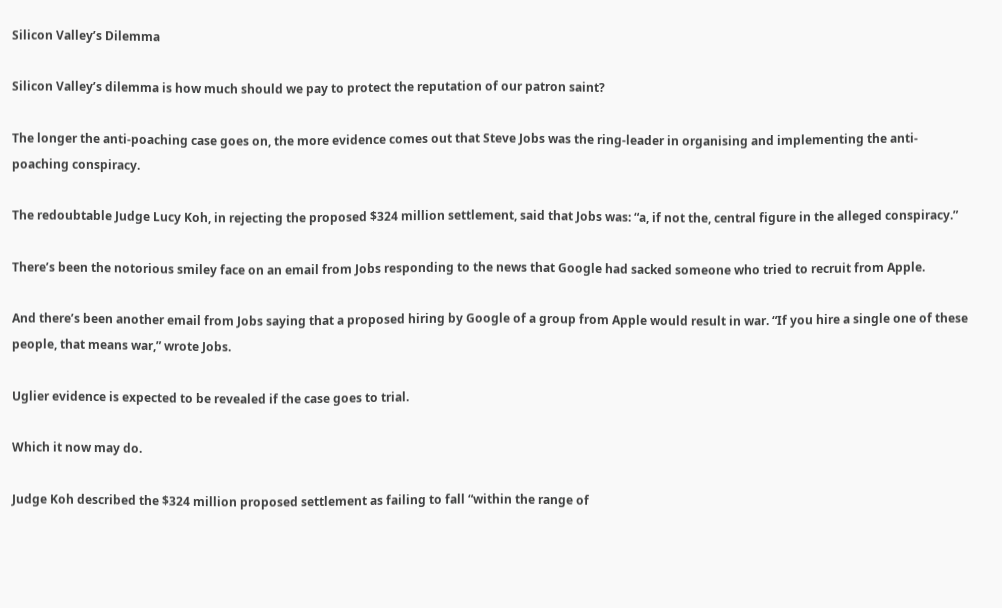Silicon Valley’s Dilemma

Silicon Valley’s dilemma is how much should we pay to protect the reputation of our patron saint?

The longer the anti-poaching case goes on, the more evidence comes out that Steve Jobs was the ring-leader in organising and implementing the anti-poaching conspiracy.

The redoubtable Judge Lucy Koh, in rejecting the proposed $324 million settlement, said that Jobs was: “a, if not the, central figure in the alleged conspiracy.”

There’s been the notorious smiley face on an email from Jobs responding to the news that Google had sacked someone who tried to recruit from Apple.

And there’s been another email from Jobs saying that a proposed hiring by Google of a group from Apple would result in war. “If you hire a single one of these people, that means war,” wrote Jobs.

Uglier evidence is expected to be revealed if the case goes to trial.

Which it now may do.

Judge Koh described the $324 million proposed settlement as failing to fall “within the range of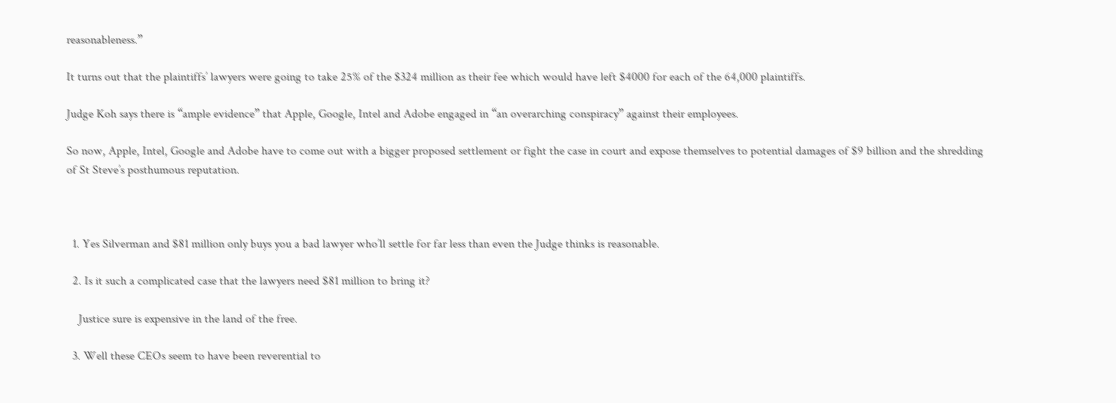reasonableness.”

It turns out that the plaintiffs’ lawyers were going to take 25% of the $324 million as their fee which would have left $4000 for each of the 64,000 plaintiffs.

Judge Koh says there is “ample evidence” that Apple, Google, Intel and Adobe engaged in “an overarching conspiracy” against their employees.

So now, Apple, Intel, Google and Adobe have to come out with a bigger proposed settlement or fight the case in court and expose themselves to potential damages of $9 billion and the shredding of St Steve’s posthumous reputation.



  1. Yes Silverman and $81 million only buys you a bad lawyer who’ll settle for far less than even the Judge thinks is reasonable.

  2. Is it such a complicated case that the lawyers need $81 million to bring it?

    Justice sure is expensive in the land of the free.

  3. Well these CEOs seem to have been reverential to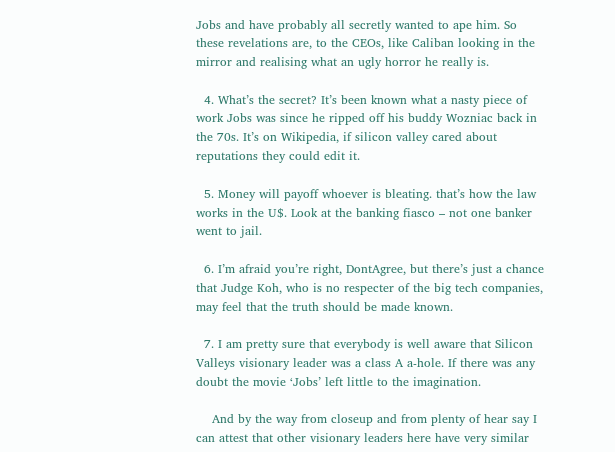Jobs and have probably all secretly wanted to ape him. So these revelations are, to the CEOs, like Caliban looking in the mirror and realising what an ugly horror he really is.

  4. What’s the secret? It’s been known what a nasty piece of work Jobs was since he ripped off his buddy Wozniac back in the 70s. It’s on Wikipedia, if silicon valley cared about reputations they could edit it.

  5. Money will payoff whoever is bleating. that’s how the law works in the U$. Look at the banking fiasco – not one banker went to jail.

  6. I’m afraid you’re right, DontAgree, but there’s just a chance that Judge Koh, who is no respecter of the big tech companies, may feel that the truth should be made known.

  7. I am pretty sure that everybody is well aware that Silicon Valleys visionary leader was a class A a-hole. If there was any doubt the movie ‘Jobs’ left little to the imagination.

    And by the way from closeup and from plenty of hear say I can attest that other visionary leaders here have very similar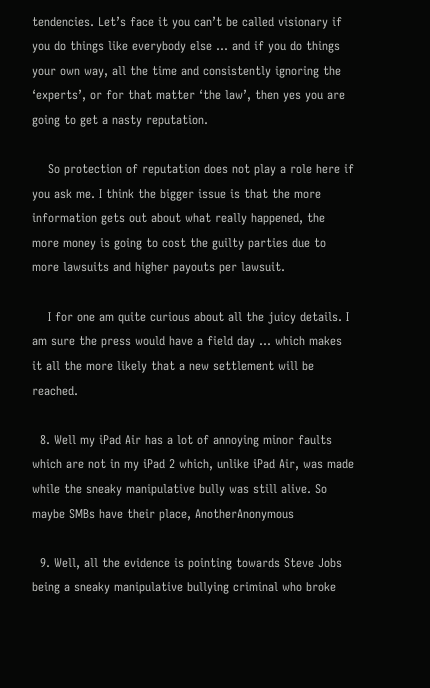tendencies. Let’s face it you can’t be called visionary if you do things like everybody else … and if you do things your own way, all the time and consistently ignoring the ‘experts’, or for that matter ‘the law’, then yes you are going to get a nasty reputation.

    So protection of reputation does not play a role here if you ask me. I think the bigger issue is that the more information gets out about what really happened, the more money is going to cost the guilty parties due to more lawsuits and higher payouts per lawsuit.

    I for one am quite curious about all the juicy details. I am sure the press would have a field day … which makes it all the more likely that a new settlement will be reached.

  8. Well my iPad Air has a lot of annoying minor faults which are not in my iPad 2 which, unlike iPad Air, was made while the sneaky manipulative bully was still alive. So maybe SMBs have their place, AnotherAnonymous

  9. Well, all the evidence is pointing towards Steve Jobs being a sneaky manipulative bullying criminal who broke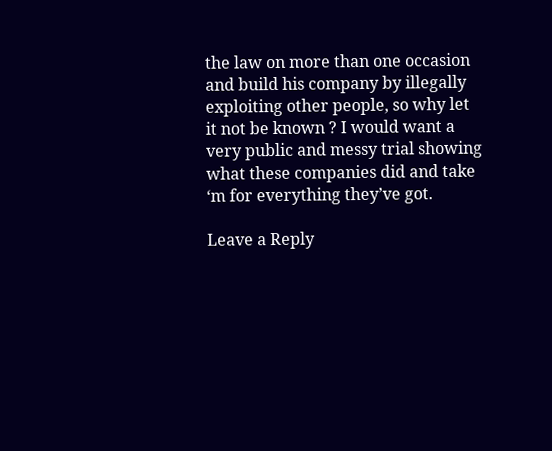the law on more than one occasion and build his company by illegally exploiting other people, so why let it not be known ? I would want a very public and messy trial showing what these companies did and take ‘m for everything they’ve got.

Leave a Reply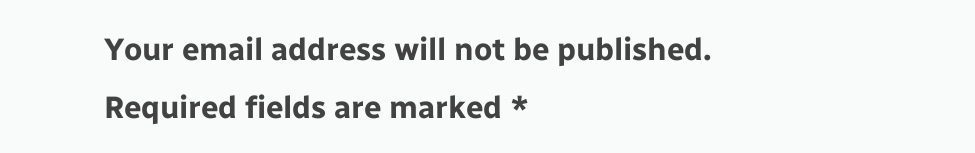Your email address will not be published. Required fields are marked *